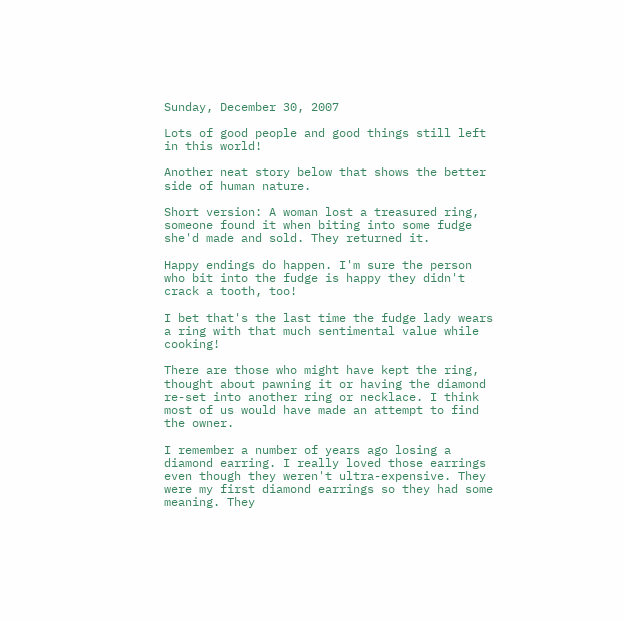Sunday, December 30, 2007

Lots of good people and good things still left in this world!

Another neat story below that shows the better side of human nature.

Short version: A woman lost a treasured ring, someone found it when biting into some fudge she'd made and sold. They returned it.

Happy endings do happen. I'm sure the person who bit into the fudge is happy they didn't crack a tooth, too!

I bet that's the last time the fudge lady wears a ring with that much sentimental value while cooking!

There are those who might have kept the ring, thought about pawning it or having the diamond re-set into another ring or necklace. I think most of us would have made an attempt to find the owner.

I remember a number of years ago losing a diamond earring. I really loved those earrings even though they weren't ultra-expensive. They were my first diamond earrings so they had some meaning. They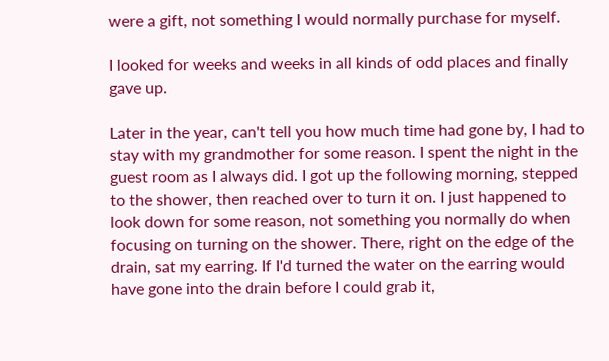were a gift, not something I would normally purchase for myself.

I looked for weeks and weeks in all kinds of odd places and finally gave up.

Later in the year, can't tell you how much time had gone by, I had to stay with my grandmother for some reason. I spent the night in the guest room as I always did. I got up the following morning, stepped to the shower, then reached over to turn it on. I just happened to look down for some reason, not something you normally do when focusing on turning on the shower. There, right on the edge of the drain, sat my earring. If I'd turned the water on the earring would have gone into the drain before I could grab it,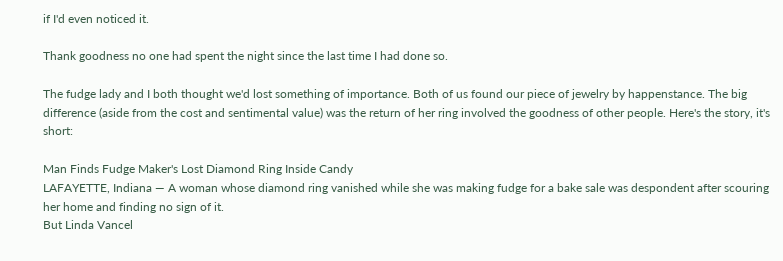if I'd even noticed it.

Thank goodness no one had spent the night since the last time I had done so.

The fudge lady and I both thought we'd lost something of importance. Both of us found our piece of jewelry by happenstance. The big difference (aside from the cost and sentimental value) was the return of her ring involved the goodness of other people. Here's the story, it's short:

Man Finds Fudge Maker's Lost Diamond Ring Inside Candy
LAFAYETTE, Indiana — A woman whose diamond ring vanished while she was making fudge for a bake sale was despondent after scouring her home and finding no sign of it.
But Linda Vancel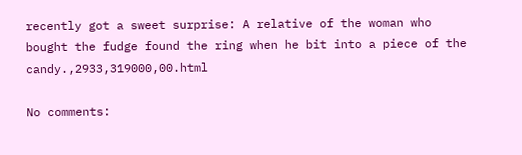recently got a sweet surprise: A relative of the woman who bought the fudge found the ring when he bit into a piece of the candy.,2933,319000,00.html

No comments: